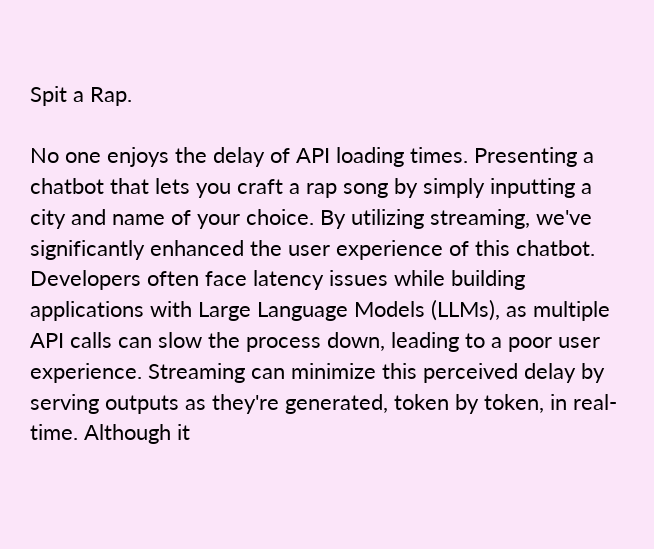Spit a Rap.

No one enjoys the delay of API loading times. Presenting a chatbot that lets you craft a rap song by simply inputting a city and name of your choice. By utilizing streaming, we've significantly enhanced the user experience of this chatbot. Developers often face latency issues while building applications with Large Language Models (LLMs), as multiple API calls can slow the process down, leading to a poor user experience. Streaming can minimize this perceived delay by serving outputs as they're generated, token by token, in real-time. Although it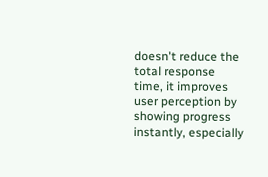doesn't reduce the total response time, it improves user perception by showing progress instantly, especially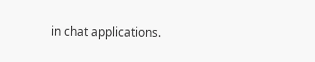in chat applications.